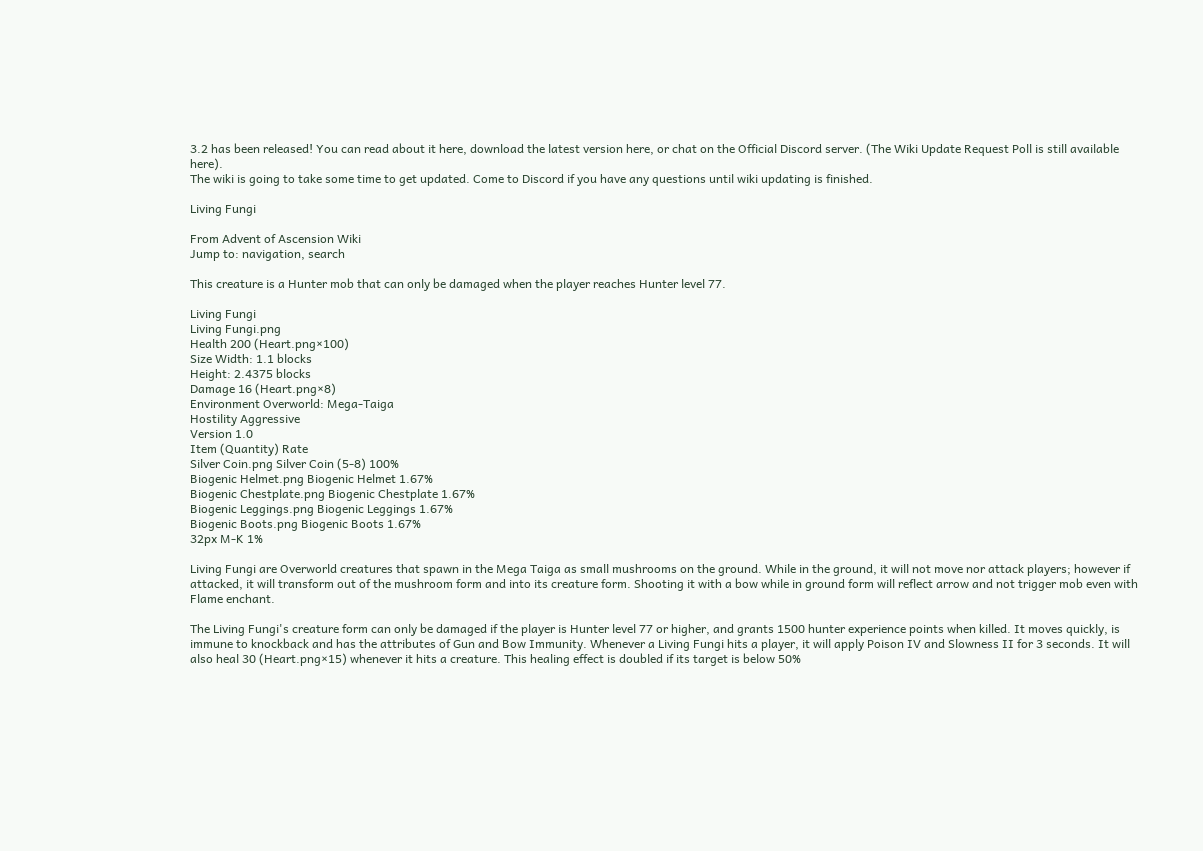3.2 has been released! You can read about it here, download the latest version here, or chat on the Official Discord server. (The Wiki Update Request Poll is still available here).
The wiki is going to take some time to get updated. Come to Discord if you have any questions until wiki updating is finished.

Living Fungi

From Advent of Ascension Wiki
Jump to: navigation, search

This creature is a Hunter mob that can only be damaged when the player reaches Hunter level 77.

Living Fungi
Living Fungi.png
Health 200 (Heart.png×100)
Size Width: 1.1 blocks
Height: 2.4375 blocks
Damage 16 (Heart.png×8)
Environment Overworld: Mega-Taiga
Hostility Aggressive
Version 1.0
Item (Quantity) Rate
Silver Coin.png Silver Coin (5-8) 100%
Biogenic Helmet.png Biogenic Helmet 1.67%
Biogenic Chestplate.png Biogenic Chestplate 1.67%
Biogenic Leggings.png Biogenic Leggings 1.67%
Biogenic Boots.png Biogenic Boots 1.67%
32px M-K 1%

Living Fungi are Overworld creatures that spawn in the Mega Taiga as small mushrooms on the ground. While in the ground, it will not move nor attack players; however if attacked, it will transform out of the mushroom form and into its creature form. Shooting it with a bow while in ground form will reflect arrow and not trigger mob even with Flame enchant.

The Living Fungi's creature form can only be damaged if the player is Hunter level 77 or higher, and grants 1500 hunter experience points when killed. It moves quickly, is immune to knockback and has the attributes of Gun and Bow Immunity. Whenever a Living Fungi hits a player, it will apply Poison IV and Slowness II for 3 seconds. It will also heal 30 (Heart.png×15) whenever it hits a creature. This healing effect is doubled if its target is below 50%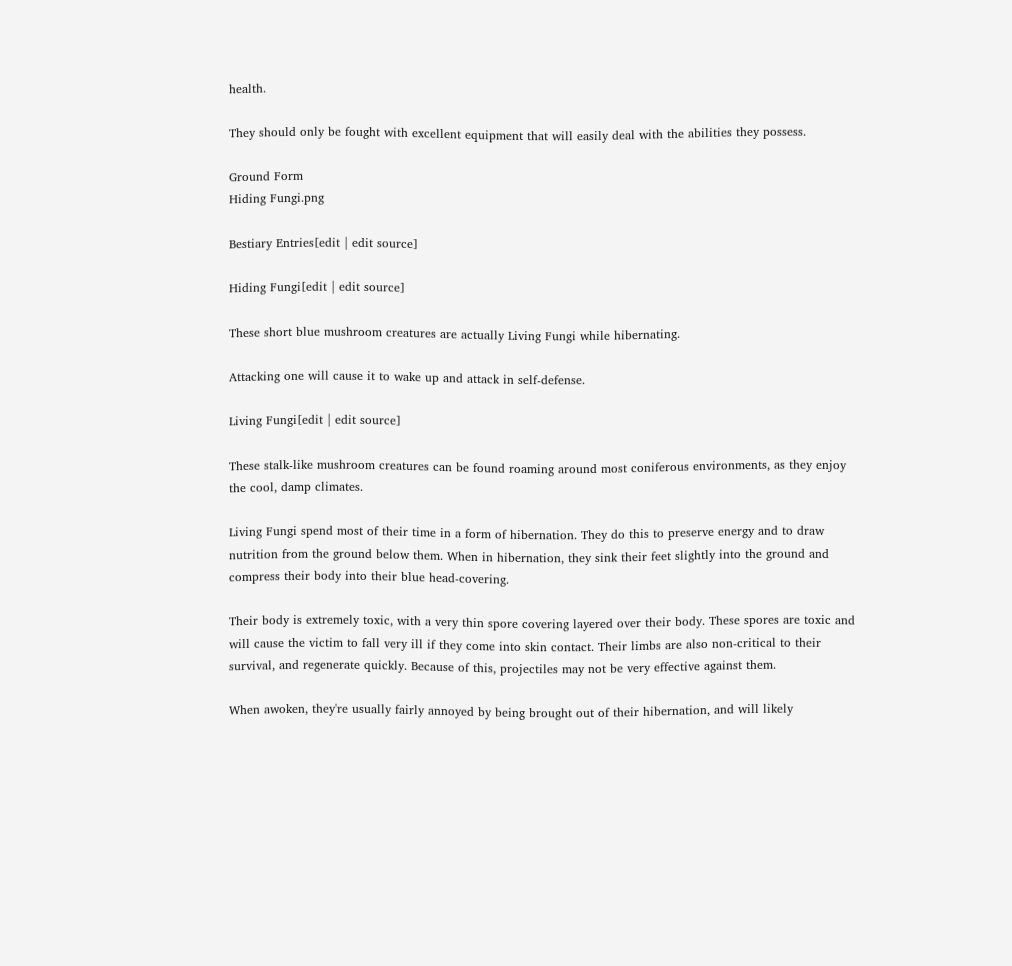health.

They should only be fought with excellent equipment that will easily deal with the abilities they possess.

Ground Form
Hiding Fungi.png

Bestiary Entries[edit | edit source]

Hiding Fungi[edit | edit source]

These short blue mushroom creatures are actually Living Fungi while hibernating.

Attacking one will cause it to wake up and attack in self-defense.

Living Fungi[edit | edit source]

These stalk-like mushroom creatures can be found roaming around most coniferous environments, as they enjoy the cool, damp climates.

Living Fungi spend most of their time in a form of hibernation. They do this to preserve energy and to draw nutrition from the ground below them. When in hibernation, they sink their feet slightly into the ground and compress their body into their blue head-covering.

Their body is extremely toxic, with a very thin spore covering layered over their body. These spores are toxic and will cause the victim to fall very ill if they come into skin contact. Their limbs are also non-critical to their survival, and regenerate quickly. Because of this, projectiles may not be very effective against them.

When awoken, they're usually fairly annoyed by being brought out of their hibernation, and will likely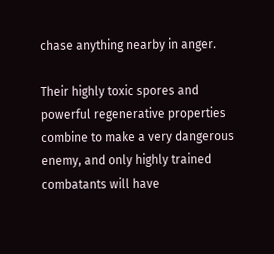chase anything nearby in anger.

Their highly toxic spores and powerful regenerative properties combine to make a very dangerous enemy, and only highly trained combatants will have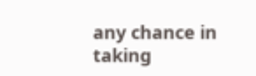any chance in taking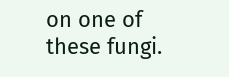on one of these fungi.